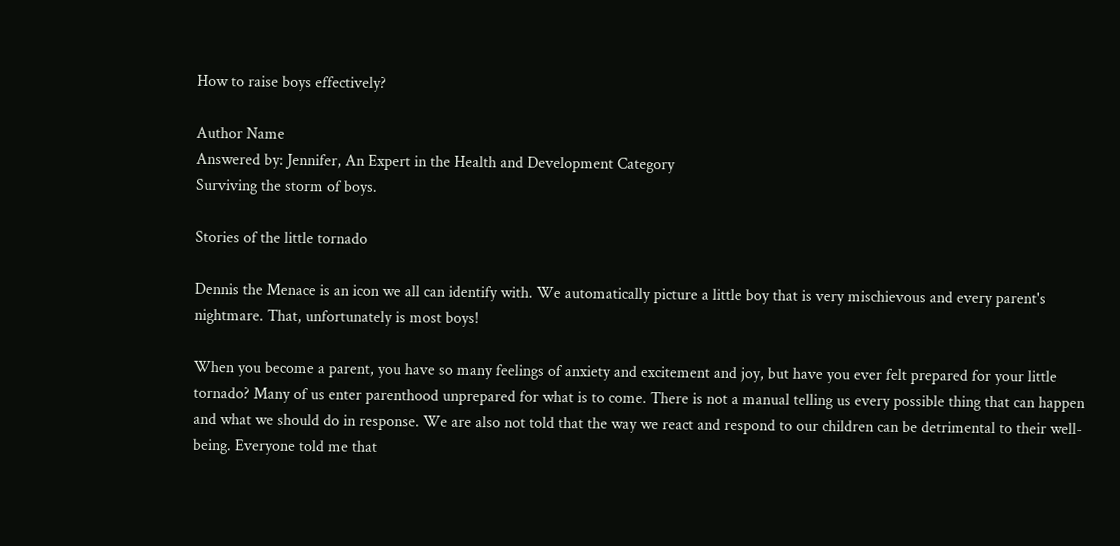How to raise boys effectively?

Author Name
Answered by: Jennifer, An Expert in the Health and Development Category
Surviving the storm of boys.

Stories of the little tornado

Dennis the Menace is an icon we all can identify with. We automatically picture a little boy that is very mischievous and every parent's nightmare. That, unfortunately is most boys!

When you become a parent, you have so many feelings of anxiety and excitement and joy, but have you ever felt prepared for your little tornado? Many of us enter parenthood unprepared for what is to come. There is not a manual telling us every possible thing that can happen and what we should do in response. We are also not told that the way we react and respond to our children can be detrimental to their well-being. Everyone told me that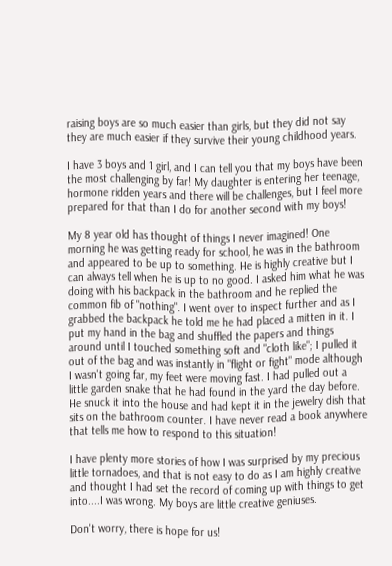raising boys are so much easier than girls, but they did not say they are much easier if they survive their young childhood years.

I have 3 boys and 1 girl, and I can tell you that my boys have been the most challenging by far! My daughter is entering her teenage, hormone ridden years and there will be challenges, but I feel more prepared for that than I do for another second with my boys!

My 8 year old has thought of things I never imagined! One morning he was getting ready for school, he was in the bathroom and appeared to be up to something. He is highly creative but I can always tell when he is up to no good. I asked him what he was doing with his backpack in the bathroom and he replied the common fib of "nothing". I went over to inspect further and as I grabbed the backpack he told me he had placed a mitten in it. I put my hand in the bag and shuffled the papers and things around until I touched something soft and "cloth like"; I pulled it out of the bag and was instantly in "flight or fight" mode although I wasn't going far, my feet were moving fast. I had pulled out a little garden snake that he had found in the yard the day before. He snuck it into the house and had kept it in the jewelry dish that sits on the bathroom counter. I have never read a book anywhere that tells me how to respond to this situation!

I have plenty more stories of how I was surprised by my precious little tornadoes, and that is not easy to do as I am highly creative and thought I had set the record of coming up with things to get into....I was wrong. My boys are little creative geniuses.

Don't worry, there is hope for us!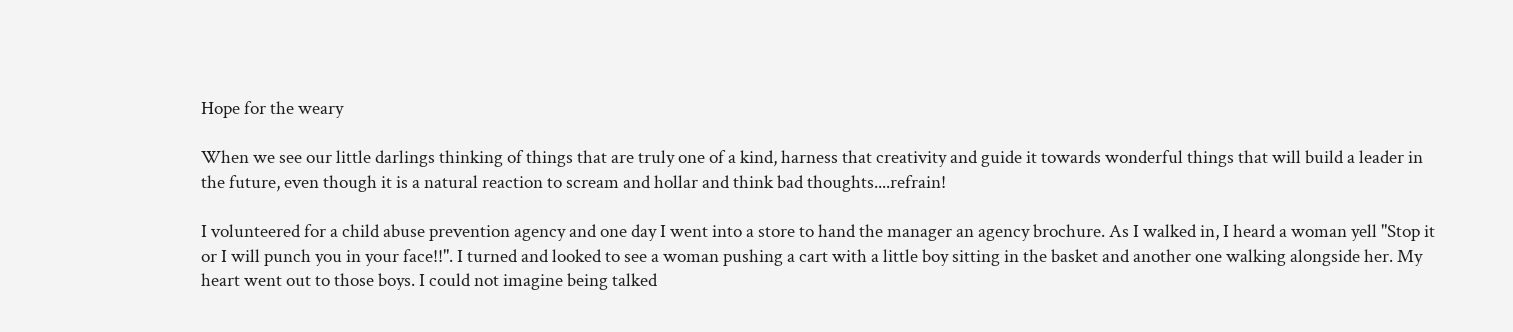Hope for the weary

When we see our little darlings thinking of things that are truly one of a kind, harness that creativity and guide it towards wonderful things that will build a leader in the future, even though it is a natural reaction to scream and hollar and think bad thoughts....refrain!

I volunteered for a child abuse prevention agency and one day I went into a store to hand the manager an agency brochure. As I walked in, I heard a woman yell "Stop it or I will punch you in your face!!". I turned and looked to see a woman pushing a cart with a little boy sitting in the basket and another one walking alongside her. My heart went out to those boys. I could not imagine being talked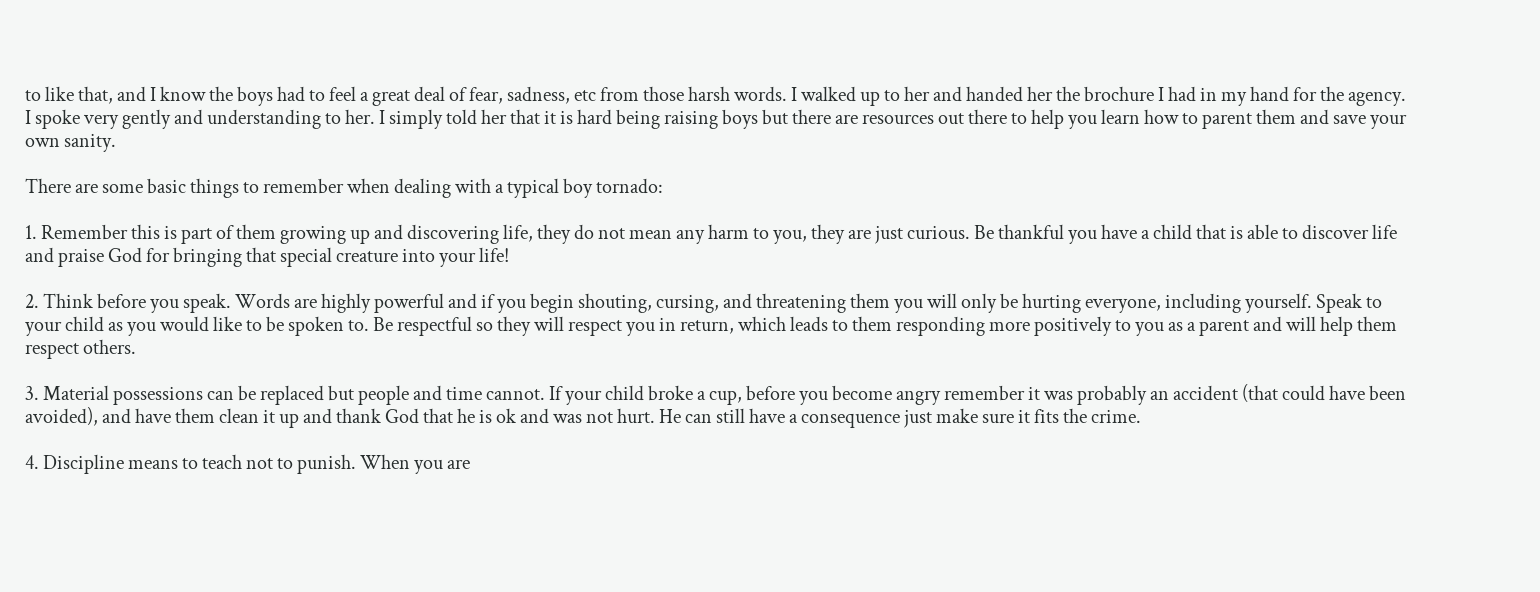to like that, and I know the boys had to feel a great deal of fear, sadness, etc from those harsh words. I walked up to her and handed her the brochure I had in my hand for the agency. I spoke very gently and understanding to her. I simply told her that it is hard being raising boys but there are resources out there to help you learn how to parent them and save your own sanity.

There are some basic things to remember when dealing with a typical boy tornado:

1. Remember this is part of them growing up and discovering life, they do not mean any harm to you, they are just curious. Be thankful you have a child that is able to discover life and praise God for bringing that special creature into your life!

2. Think before you speak. Words are highly powerful and if you begin shouting, cursing, and threatening them you will only be hurting everyone, including yourself. Speak to your child as you would like to be spoken to. Be respectful so they will respect you in return, which leads to them responding more positively to you as a parent and will help them respect others.

3. Material possessions can be replaced but people and time cannot. If your child broke a cup, before you become angry remember it was probably an accident (that could have been avoided), and have them clean it up and thank God that he is ok and was not hurt. He can still have a consequence just make sure it fits the crime.

4. Discipline means to teach not to punish. When you are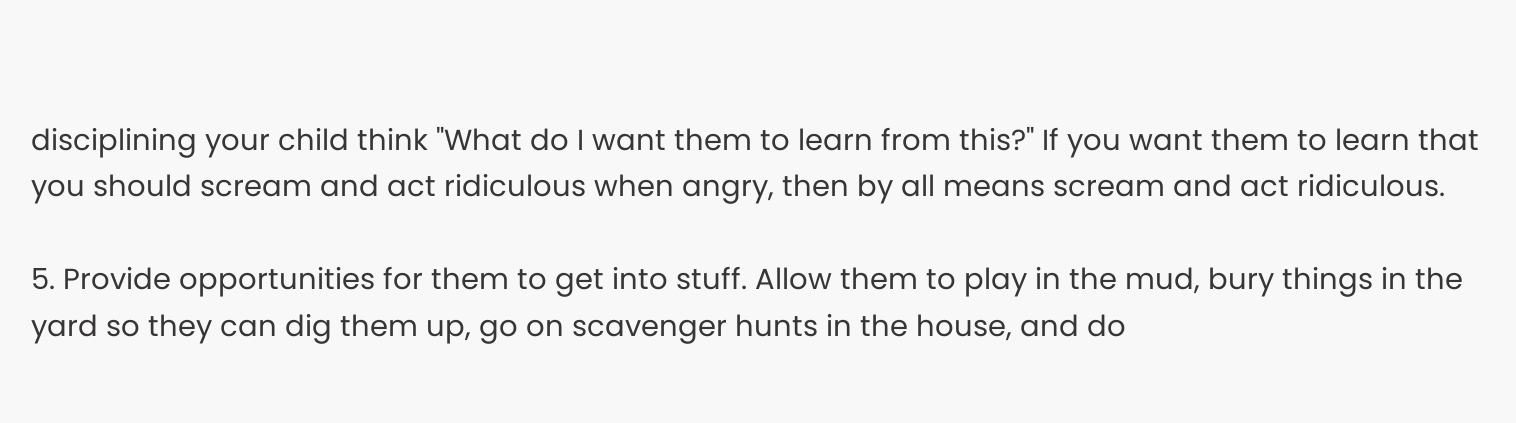disciplining your child think "What do I want them to learn from this?" If you want them to learn that you should scream and act ridiculous when angry, then by all means scream and act ridiculous.

5. Provide opportunities for them to get into stuff. Allow them to play in the mud, bury things in the yard so they can dig them up, go on scavenger hunts in the house, and do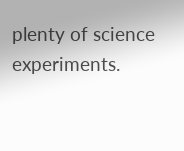plenty of science experiments.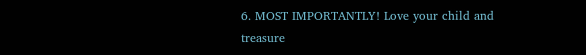6. MOST IMPORTANTLY! Love your child and treasure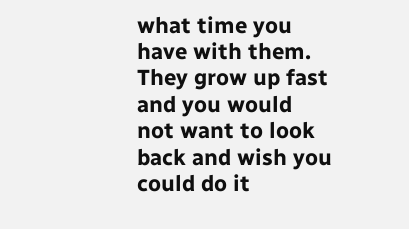what time you have with them. They grow up fast and you would not want to look back and wish you could do it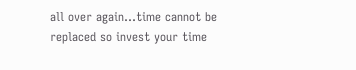all over again...time cannot be replaced so invest your time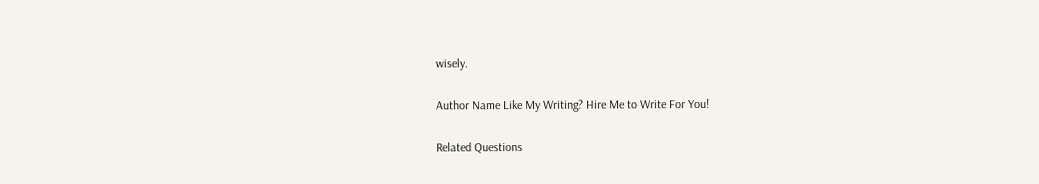wisely.

Author Name Like My Writing? Hire Me to Write For You!

Related Questions